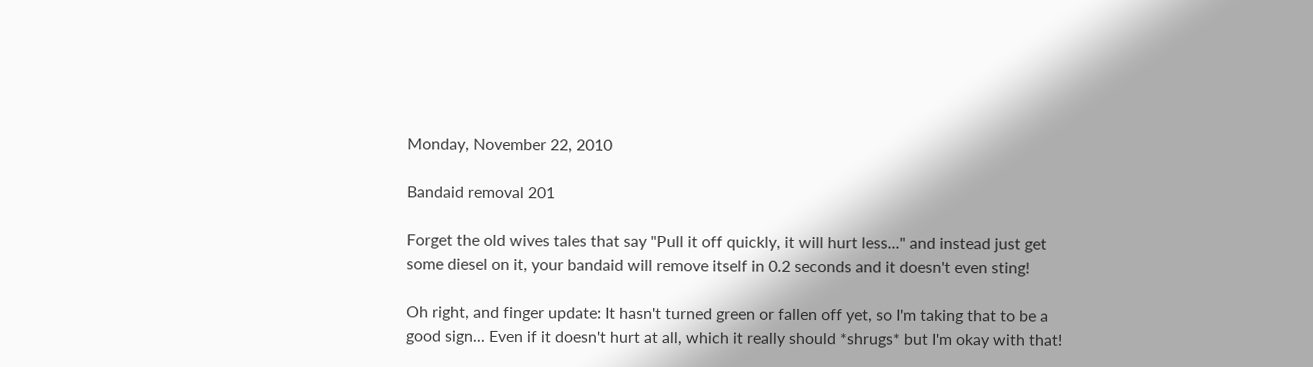Monday, November 22, 2010

Bandaid removal 201

Forget the old wives tales that say "Pull it off quickly, it will hurt less..." and instead just get some diesel on it, your bandaid will remove itself in 0.2 seconds and it doesn't even sting!

Oh right, and finger update: It hasn't turned green or fallen off yet, so I'm taking that to be a good sign... Even if it doesn't hurt at all, which it really should *shrugs* but I'm okay with that!